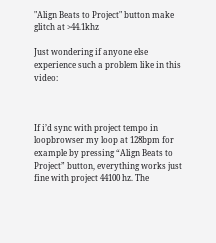"Align Beats to Project" button make glitch at >44.1khz

Just wondering if anyone else experience such a problem like in this video:



If i’d sync with project tempo in loopbrowser my loop at 128bpm for example by pressing “Align Beats to Project” button, everything works just fine with project 44100 hz. The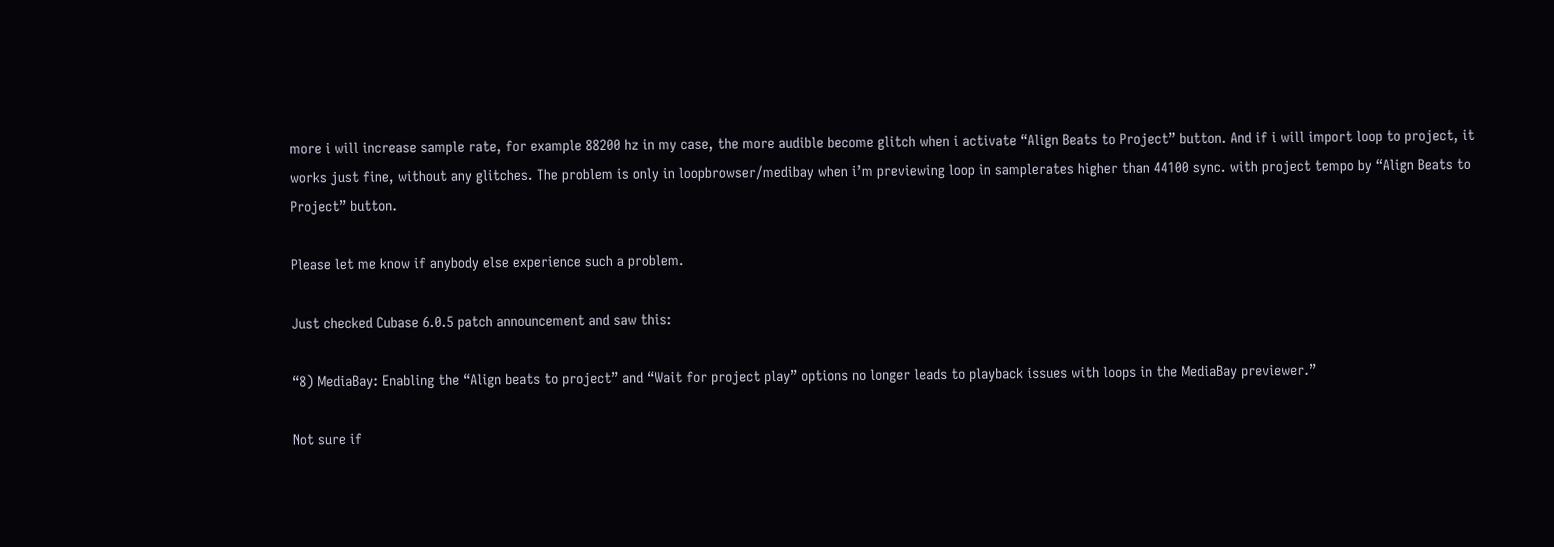more i will increase sample rate, for example 88200 hz in my case, the more audible become glitch when i activate “Align Beats to Project” button. And if i will import loop to project, it works just fine, without any glitches. The problem is only in loopbrowser/medibay when i’m previewing loop in samplerates higher than 44100 sync. with project tempo by “Align Beats to Project” button.

Please let me know if anybody else experience such a problem.

Just checked Cubase 6.0.5 patch announcement and saw this:

“8) MediaBay: Enabling the “Align beats to project” and “Wait for project play” options no longer leads to playback issues with loops in the MediaBay previewer.”

Not sure if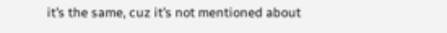it’s the same, cuz it’s not mentioned about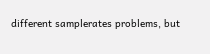different samplerates problems, but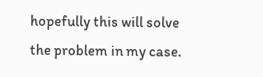hopefully this will solve the problem in my case.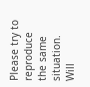Please try to reproduce the same situation. Will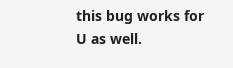this bug works for U as well.